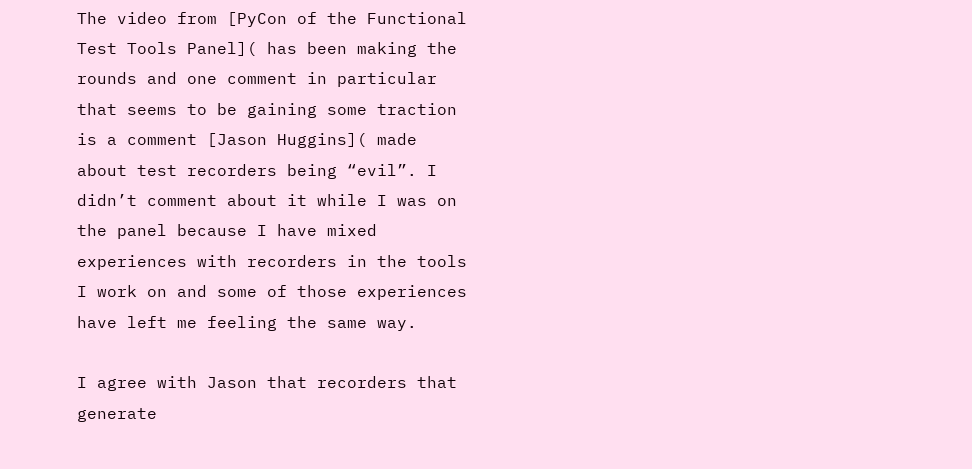The video from [PyCon of the Functional Test Tools Panel]( has been making the rounds and one comment in particular that seems to be gaining some traction is a comment [Jason Huggins]( made about test recorders being “evil”. I didn’t comment about it while I was on the panel because I have mixed experiences with recorders in the tools I work on and some of those experiences have left me feeling the same way.

I agree with Jason that recorders that generate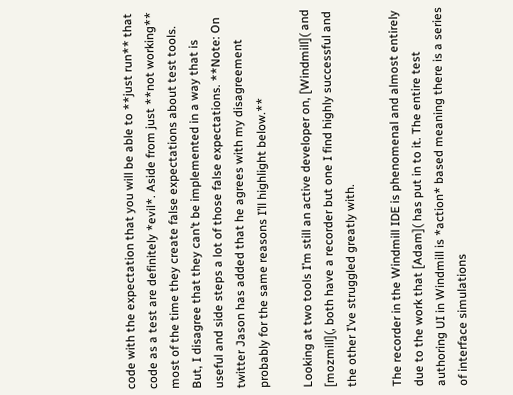code with the expectation that you will be able to **just run** that code as a test are definitely *evil*. Aside from just **not working** most of the time they create false expectations about test tools. But, I disagree that they can’t be implemented in a way that is useful and side steps a lot of those false expectations. **Note: On twitter Jason has added that he agrees with my disagreement probably for the same reasons I’ll highlight below.**

Looking at two tools I’m still an active developer on, [Windmill]( and [mozmill](, both have a recorder but one I find highly successful and the other I’ve struggled greatly with.

The recorder in the Windmill IDE is phenomenal and almost entirely due to the work that [Adam]( has put in to it. The entire test authoring UI in Windmill is *action* based meaning there is a series of interface simulations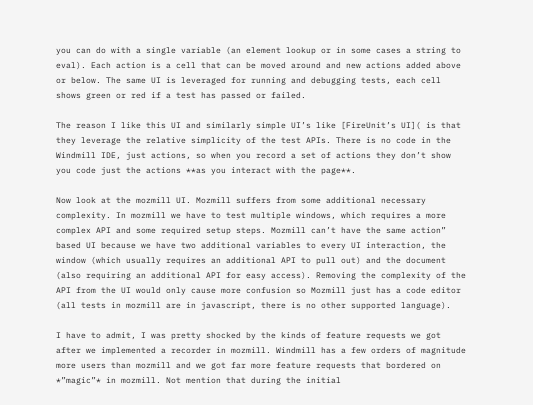you can do with a single variable (an element lookup or in some cases a string to eval). Each action is a cell that can be moved around and new actions added above or below. The same UI is leveraged for running and debugging tests, each cell shows green or red if a test has passed or failed.

The reason I like this UI and similarly simple UI’s like [FireUnit’s UI]( is that they leverage the relative simplicity of the test APIs. There is no code in the Windmill IDE, just actions, so when you record a set of actions they don’t show you code just the actions **as you interact with the page**.

Now look at the mozmill UI. Mozmill suffers from some additional necessary complexity. In mozmill we have to test multiple windows, which requires a more complex API and some required setup steps. Mozmill can’t have the same action” based UI because we have two additional variables to every UI interaction, the window (which usually requires an additional API to pull out) and the document (also requiring an additional API for easy access). Removing the complexity of the API from the UI would only cause more confusion so Mozmill just has a code editor (all tests in mozmill are in javascript, there is no other supported language).

I have to admit, I was pretty shocked by the kinds of feature requests we got after we implemented a recorder in mozmill. Windmill has a few orders of magnitude more users than mozmill and we got far more feature requests that bordered on *”magic”* in mozmill. Not mention that during the initial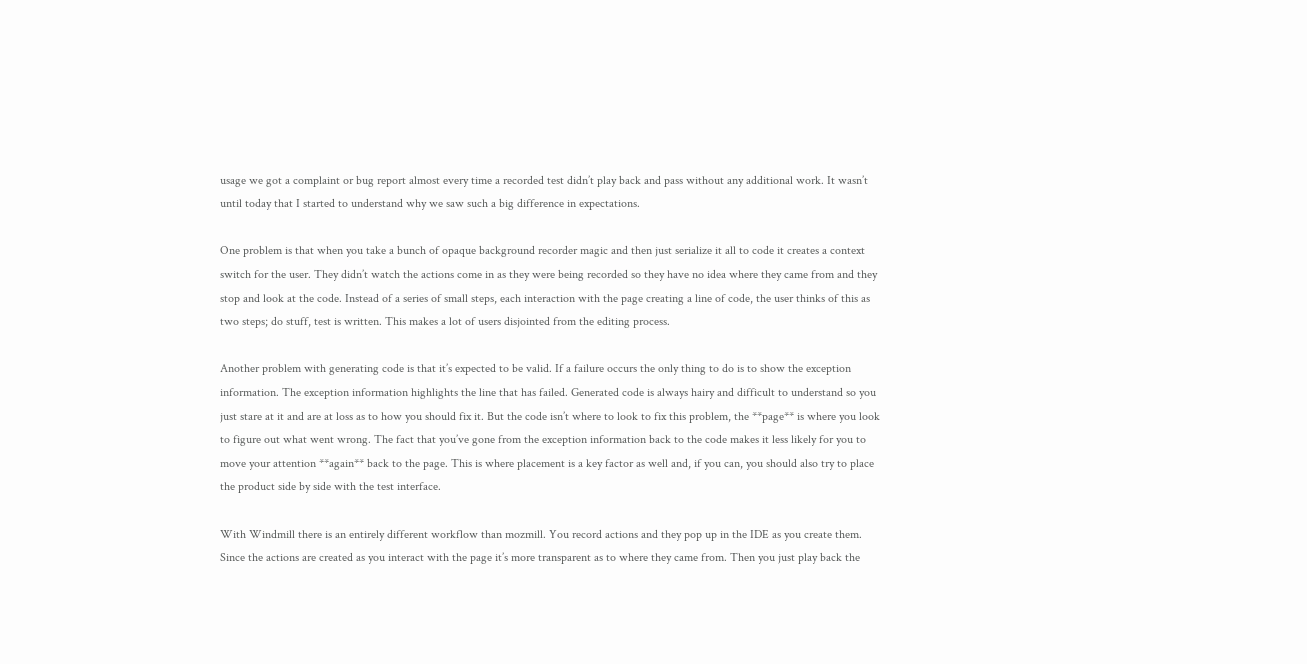usage we got a complaint or bug report almost every time a recorded test didn’t play back and pass without any additional work. It wasn’t until today that I started to understand why we saw such a big difference in expectations.

One problem is that when you take a bunch of opaque background recorder magic and then just serialize it all to code it creates a context switch for the user. They didn’t watch the actions come in as they were being recorded so they have no idea where they came from and they stop and look at the code. Instead of a series of small steps, each interaction with the page creating a line of code, the user thinks of this as two steps; do stuff, test is written. This makes a lot of users disjointed from the editing process.

Another problem with generating code is that it’s expected to be valid. If a failure occurs the only thing to do is to show the exception information. The exception information highlights the line that has failed. Generated code is always hairy and difficult to understand so you just stare at it and are at loss as to how you should fix it. But the code isn’t where to look to fix this problem, the **page** is where you look to figure out what went wrong. The fact that you’ve gone from the exception information back to the code makes it less likely for you to move your attention **again** back to the page. This is where placement is a key factor as well and, if you can, you should also try to place the product side by side with the test interface.

With Windmill there is an entirely different workflow than mozmill. You record actions and they pop up in the IDE as you create them. Since the actions are created as you interact with the page it’s more transparent as to where they came from. Then you just play back the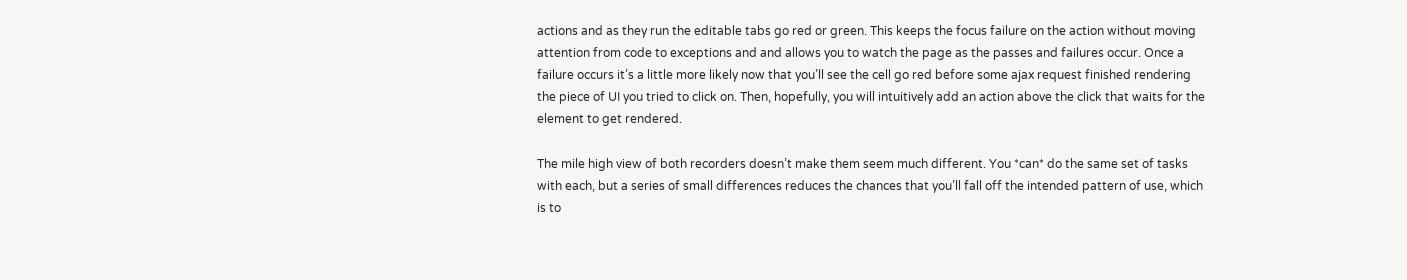actions and as they run the editable tabs go red or green. This keeps the focus failure on the action without moving attention from code to exceptions and and allows you to watch the page as the passes and failures occur. Once a failure occurs it’s a little more likely now that you’ll see the cell go red before some ajax request finished rendering the piece of UI you tried to click on. Then, hopefully, you will intuitively add an action above the click that waits for the element to get rendered.

The mile high view of both recorders doesn’t make them seem much different. You *can* do the same set of tasks with each, but a series of small differences reduces the chances that you’ll fall off the intended pattern of use, which is to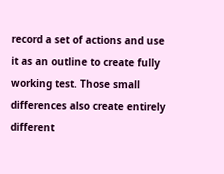record a set of actions and use it as an outline to create fully working test. Those small differences also create entirely different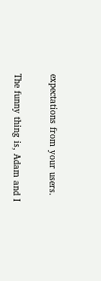expectations from your users.

The funny thing is, Adam and I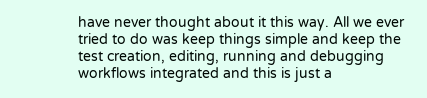have never thought about it this way. All we ever tried to do was keep things simple and keep the test creation, editing, running and debugging workflows integrated and this is just a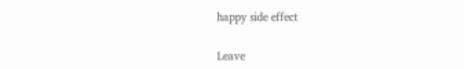happy side effect

Leave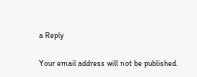a Reply

Your email address will not be published.